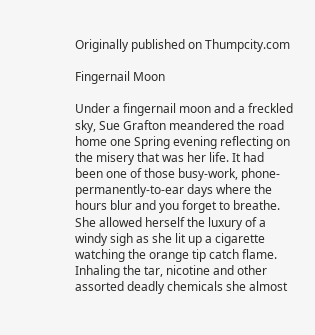Originally published on Thumpcity.com

Fingernail Moon

Under a fingernail moon and a freckled sky, Sue Grafton meandered the road home one Spring evening reflecting on the misery that was her life. It had been one of those busy-work, phone-permanently-to-ear days where the hours blur and you forget to breathe. She allowed herself the luxury of a windy sigh as she lit up a cigarette watching the orange tip catch flame. Inhaling the tar, nicotine and other assorted deadly chemicals she almost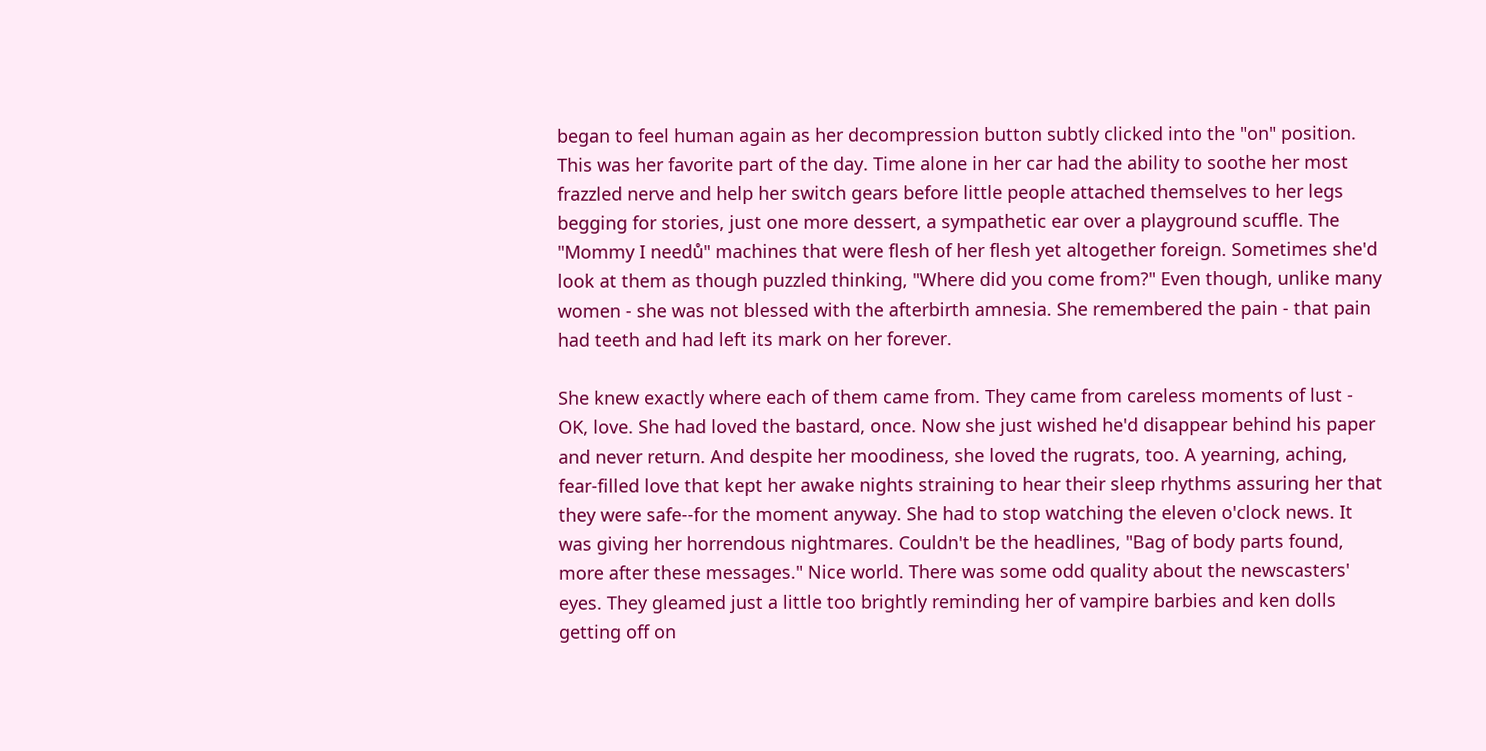began to feel human again as her decompression button subtly clicked into the "on" position. This was her favorite part of the day. Time alone in her car had the ability to soothe her most frazzled nerve and help her switch gears before little people attached themselves to her legs begging for stories, just one more dessert, a sympathetic ear over a playground scuffle. The "Mommy I needů" machines that were flesh of her flesh yet altogether foreign. Sometimes she'd look at them as though puzzled thinking, "Where did you come from?" Even though, unlike many women - she was not blessed with the afterbirth amnesia. She remembered the pain - that pain had teeth and had left its mark on her forever.

She knew exactly where each of them came from. They came from careless moments of lust - OK, love. She had loved the bastard, once. Now she just wished he'd disappear behind his paper and never return. And despite her moodiness, she loved the rugrats, too. A yearning, aching, fear-filled love that kept her awake nights straining to hear their sleep rhythms assuring her that they were safe--for the moment anyway. She had to stop watching the eleven o'clock news. It was giving her horrendous nightmares. Couldn't be the headlines, "Bag of body parts found, more after these messages." Nice world. There was some odd quality about the newscasters' eyes. They gleamed just a little too brightly reminding her of vampire barbies and ken dolls getting off on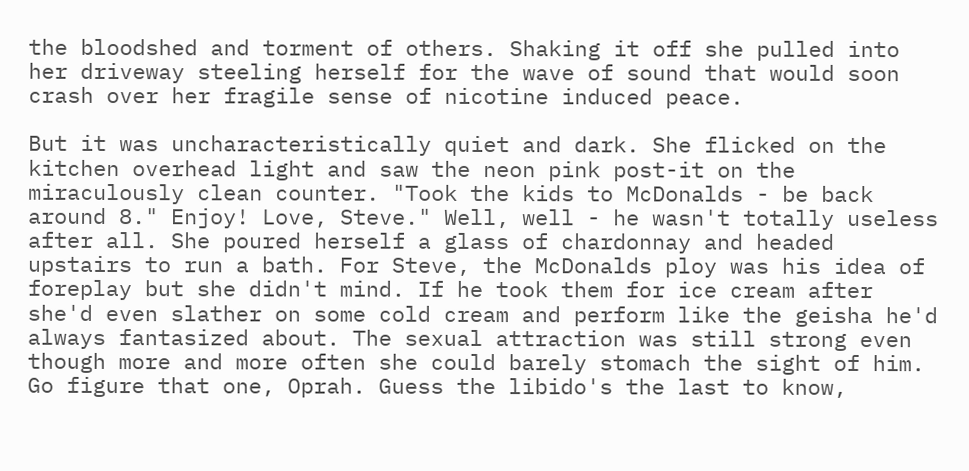the bloodshed and torment of others. Shaking it off she pulled into her driveway steeling herself for the wave of sound that would soon crash over her fragile sense of nicotine induced peace.

But it was uncharacteristically quiet and dark. She flicked on the kitchen overhead light and saw the neon pink post-it on the miraculously clean counter. "Took the kids to McDonalds - be back around 8." Enjoy! Love, Steve." Well, well - he wasn't totally useless after all. She poured herself a glass of chardonnay and headed upstairs to run a bath. For Steve, the McDonalds ploy was his idea of foreplay but she didn't mind. If he took them for ice cream after she'd even slather on some cold cream and perform like the geisha he'd always fantasized about. The sexual attraction was still strong even though more and more often she could barely stomach the sight of him. Go figure that one, Oprah. Guess the libido's the last to know,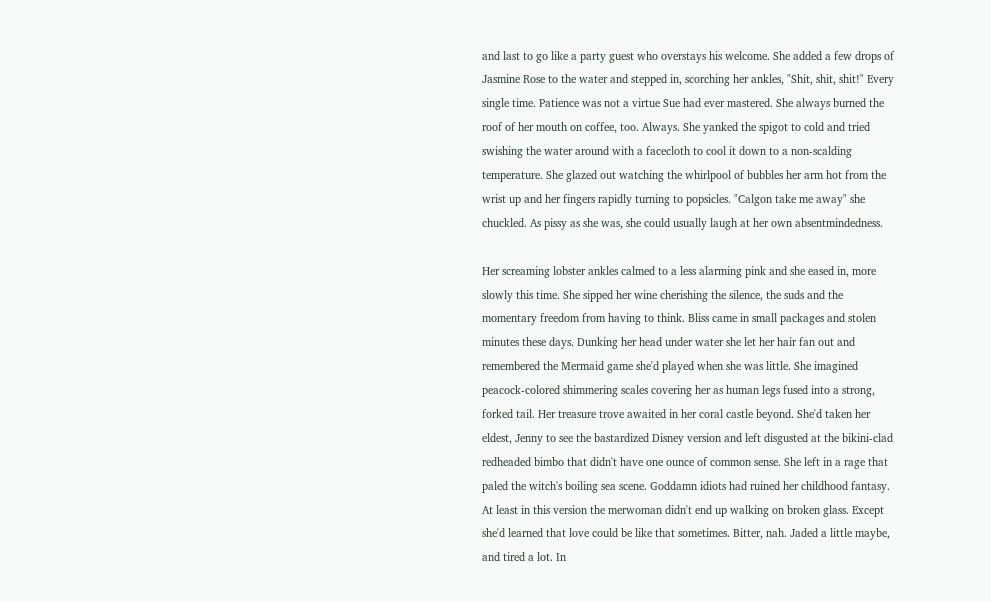and last to go like a party guest who overstays his welcome. She added a few drops of Jasmine Rose to the water and stepped in, scorching her ankles, "Shit, shit, shit!" Every single time. Patience was not a virtue Sue had ever mastered. She always burned the roof of her mouth on coffee, too. Always. She yanked the spigot to cold and tried swishing the water around with a facecloth to cool it down to a non-scalding temperature. She glazed out watching the whirlpool of bubbles her arm hot from the wrist up and her fingers rapidly turning to popsicles. "Calgon take me away" she chuckled. As pissy as she was, she could usually laugh at her own absentmindedness.

Her screaming lobster ankles calmed to a less alarming pink and she eased in, more slowly this time. She sipped her wine cherishing the silence, the suds and the momentary freedom from having to think. Bliss came in small packages and stolen minutes these days. Dunking her head under water she let her hair fan out and remembered the Mermaid game she'd played when she was little. She imagined peacock-colored shimmering scales covering her as human legs fused into a strong, forked tail. Her treasure trove awaited in her coral castle beyond. She'd taken her eldest, Jenny to see the bastardized Disney version and left disgusted at the bikini-clad redheaded bimbo that didn't have one ounce of common sense. She left in a rage that paled the witch's boiling sea scene. Goddamn idiots had ruined her childhood fantasy. At least in this version the merwoman didn't end up walking on broken glass. Except she'd learned that love could be like that sometimes. Bitter, nah. Jaded a little maybe, and tired a lot. In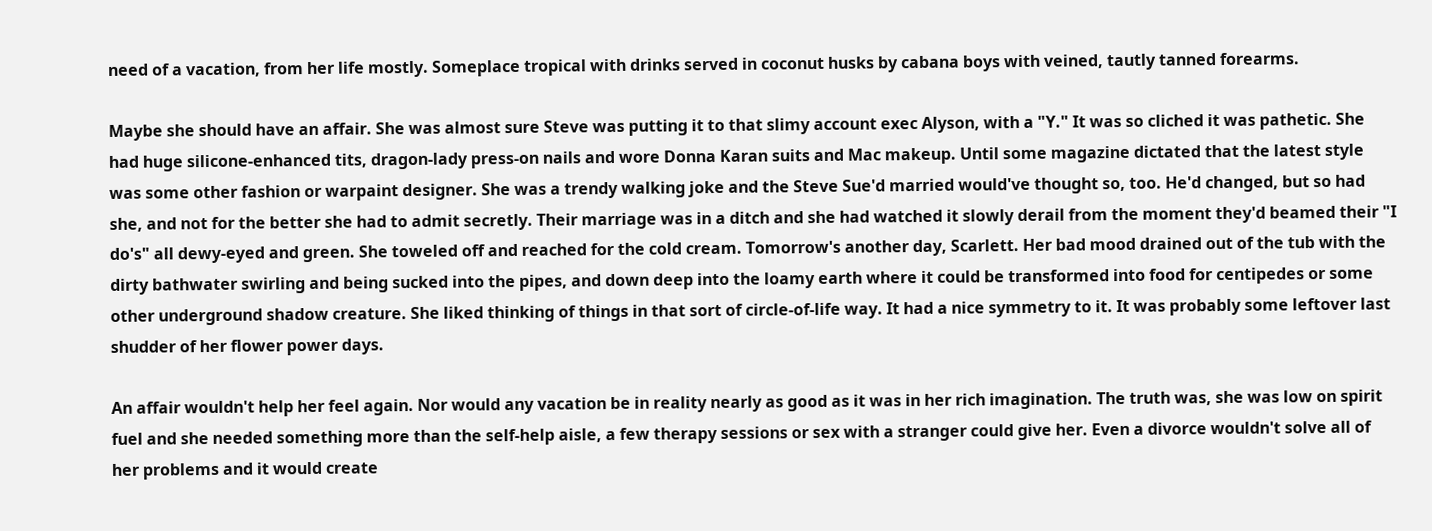need of a vacation, from her life mostly. Someplace tropical with drinks served in coconut husks by cabana boys with veined, tautly tanned forearms.

Maybe she should have an affair. She was almost sure Steve was putting it to that slimy account exec Alyson, with a "Y." It was so cliched it was pathetic. She had huge silicone-enhanced tits, dragon-lady press-on nails and wore Donna Karan suits and Mac makeup. Until some magazine dictated that the latest style was some other fashion or warpaint designer. She was a trendy walking joke and the Steve Sue'd married would've thought so, too. He'd changed, but so had she, and not for the better she had to admit secretly. Their marriage was in a ditch and she had watched it slowly derail from the moment they'd beamed their "I do's" all dewy-eyed and green. She toweled off and reached for the cold cream. Tomorrow's another day, Scarlett. Her bad mood drained out of the tub with the dirty bathwater swirling and being sucked into the pipes, and down deep into the loamy earth where it could be transformed into food for centipedes or some other underground shadow creature. She liked thinking of things in that sort of circle-of-life way. It had a nice symmetry to it. It was probably some leftover last shudder of her flower power days.

An affair wouldn't help her feel again. Nor would any vacation be in reality nearly as good as it was in her rich imagination. The truth was, she was low on spirit fuel and she needed something more than the self-help aisle, a few therapy sessions or sex with a stranger could give her. Even a divorce wouldn't solve all of her problems and it would create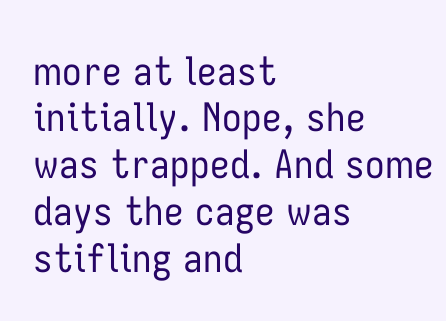more at least initially. Nope, she was trapped. And some days the cage was stifling and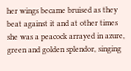her wings became bruised as they beat against it and at other times she was a peacock arrayed in azure, green and golden splendor, singing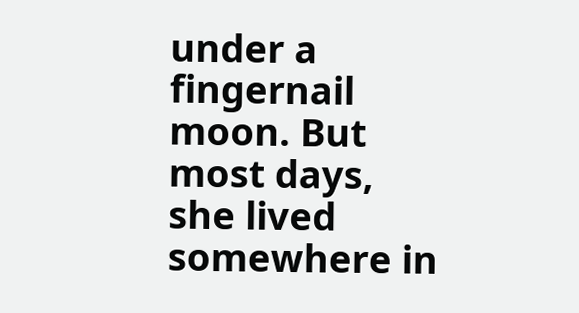under a fingernail moon. But most days, she lived somewhere in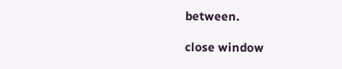between.

close window